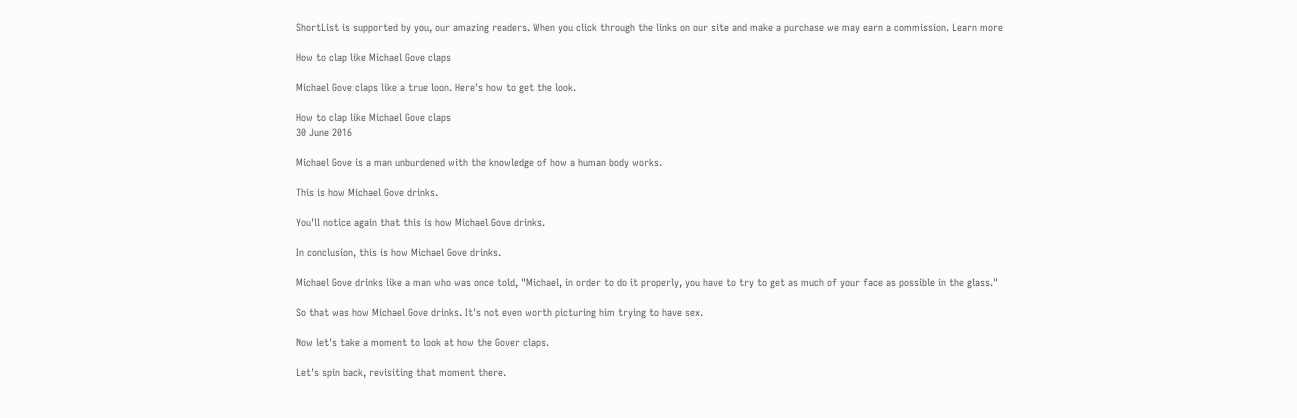ShortList is supported by you, our amazing readers. When you click through the links on our site and make a purchase we may earn a commission. Learn more

How to clap like Michael Gove claps

Michael Gove claps like a true loon. Here's how to get the look.

How to clap like Michael Gove claps
30 June 2016

Michael Gove is a man unburdened with the knowledge of how a human body works.

This is how Michael Gove drinks.

You'll notice again that this is how Michael Gove drinks.

In conclusion, this is how Michael Gove drinks.

Michael Gove drinks like a man who was once told, "Michael, in order to do it properly, you have to try to get as much of your face as possible in the glass."

So that was how Michael Gove drinks. It's not even worth picturing him trying to have sex.

Now let's take a moment to look at how the Gover claps.

Let's spin back, revisiting that moment there.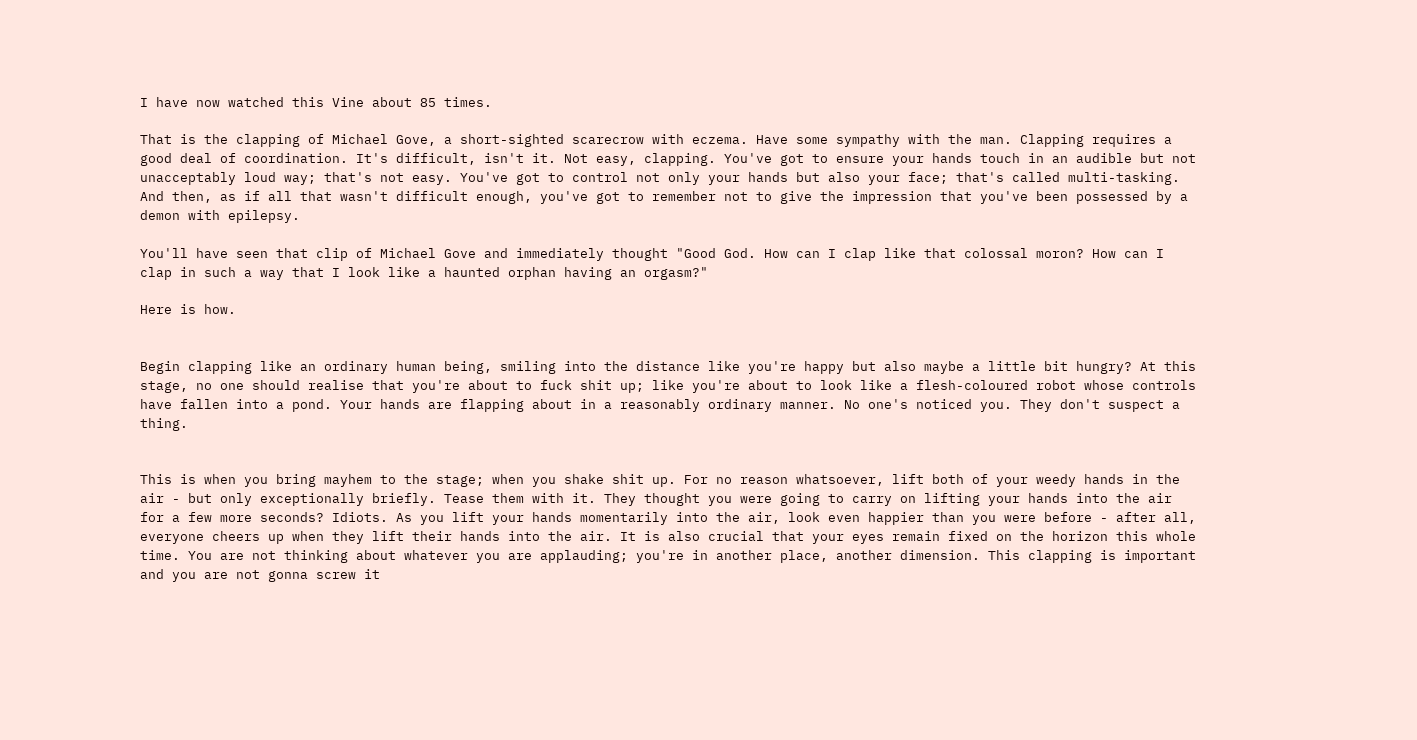I have now watched this Vine about 85 times.

That is the clapping of Michael Gove, a short-sighted scarecrow with eczema. Have some sympathy with the man. Clapping requires a good deal of coordination. It's difficult, isn't it. Not easy, clapping. You've got to ensure your hands touch in an audible but not unacceptably loud way; that's not easy. You've got to control not only your hands but also your face; that's called multi-tasking. And then, as if all that wasn't difficult enough, you've got to remember not to give the impression that you've been possessed by a demon with epilepsy.

You'll have seen that clip of Michael Gove and immediately thought "Good God. How can I clap like that colossal moron? How can I clap in such a way that I look like a haunted orphan having an orgasm?"

Here is how.


Begin clapping like an ordinary human being, smiling into the distance like you're happy but also maybe a little bit hungry? At this stage, no one should realise that you're about to fuck shit up; like you're about to look like a flesh-coloured robot whose controls have fallen into a pond. Your hands are flapping about in a reasonably ordinary manner. No one's noticed you. They don't suspect a thing.


This is when you bring mayhem to the stage; when you shake shit up. For no reason whatsoever, lift both of your weedy hands in the air - but only exceptionally briefly. Tease them with it. They thought you were going to carry on lifting your hands into the air for a few more seconds? Idiots. As you lift your hands momentarily into the air, look even happier than you were before - after all, everyone cheers up when they lift their hands into the air. It is also crucial that your eyes remain fixed on the horizon this whole time. You are not thinking about whatever you are applauding; you're in another place, another dimension. This clapping is important and you are not gonna screw it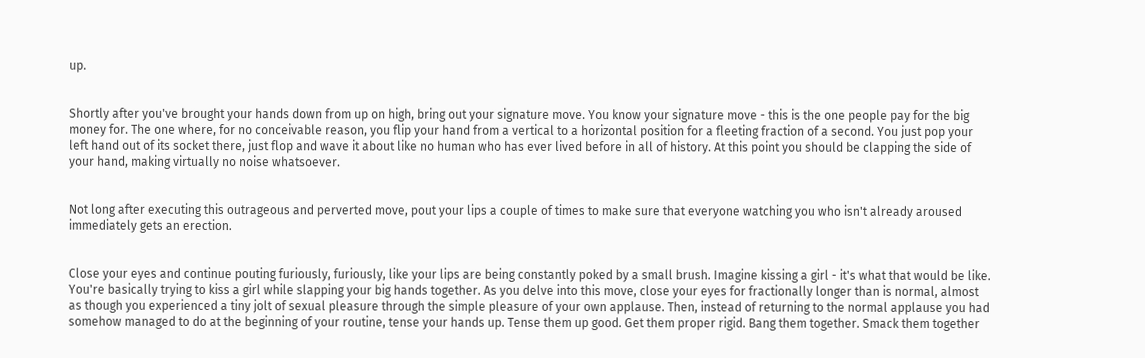up.


Shortly after you've brought your hands down from up on high, bring out your signature move. You know your signature move - this is the one people pay for the big money for. The one where, for no conceivable reason, you flip your hand from a vertical to a horizontal position for a fleeting fraction of a second. You just pop your left hand out of its socket there, just flop and wave it about like no human who has ever lived before in all of history. At this point you should be clapping the side of your hand, making virtually no noise whatsoever.


Not long after executing this outrageous and perverted move, pout your lips a couple of times to make sure that everyone watching you who isn't already aroused immediately gets an erection.


Close your eyes and continue pouting furiously, furiously, like your lips are being constantly poked by a small brush. Imagine kissing a girl - it's what that would be like. You're basically trying to kiss a girl while slapping your big hands together. As you delve into this move, close your eyes for fractionally longer than is normal, almost as though you experienced a tiny jolt of sexual pleasure through the simple pleasure of your own applause. Then, instead of returning to the normal applause you had somehow managed to do at the beginning of your routine, tense your hands up. Tense them up good. Get them proper rigid. Bang them together. Smack them together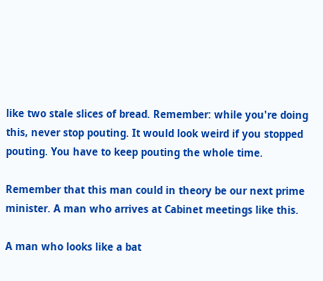like two stale slices of bread. Remember: while you're doing this, never stop pouting. It would look weird if you stopped pouting. You have to keep pouting the whole time.

Remember that this man could in theory be our next prime minister. A man who arrives at Cabinet meetings like this.

A man who looks like a bat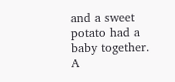and a sweet potato had a baby together. A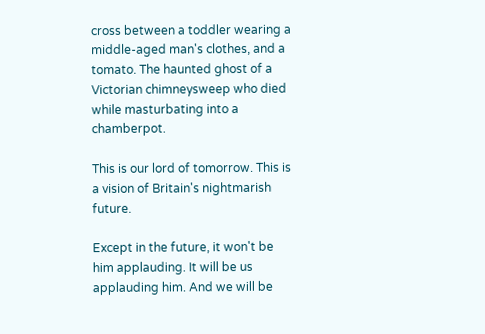cross between a toddler wearing a middle-aged man's clothes, and a tomato. The haunted ghost of a Victorian chimneysweep who died while masturbating into a chamberpot.

This is our lord of tomorrow. This is a vision of Britain's nightmarish future.

Except in the future, it won't be him applauding. It will be us applauding him. And we will be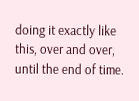doing it exactly like this, over and over, until the end of time.